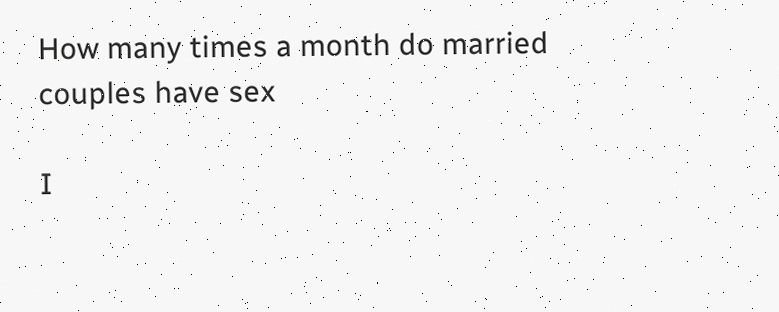How many times a month do married couples have sex

I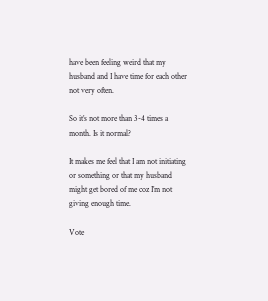have been feeling weird that my husband and I have time for each other not very often.

So it’s not more than 3-4 times a month. Is it normal?

It makes me feel that I am not initiating or something or that my husband might get bored of me coz I’m not giving enough time.

Vote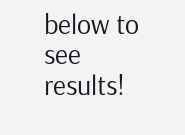below to see results!